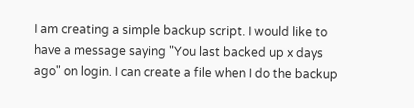I am creating a simple backup script. I would like to have a message saying "You last backed up x days ago" on login. I can create a file when I do the backup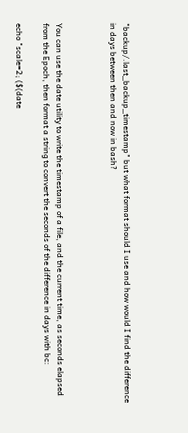"backup/.last_backup_timestamp" but what format should I use and how would I find the difference in days between then and now in bash?



You can use the date utility to write the timestamp of a file, and the current time, as seconds elapsed from the Epoch, then format a string to convert the seconds of the difference in days with bc:

echo "scale=2; ($(date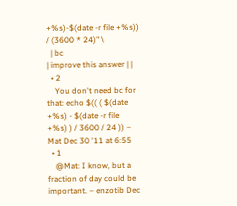+%s)-$(date -r file +%s)) / (3600 * 24)" \
  | bc
| improve this answer | |
  • 2
    You don't need bc for that: echo $(( ( $(date +%s) - $(date -r file +%s) ) / 3600 / 24 )) – Mat Dec 30 '11 at 6:55
  • 1
    @Mat: I know, but a fraction of day could be important. – enzotib Dec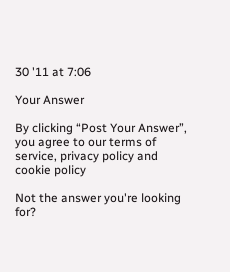30 '11 at 7:06

Your Answer

By clicking “Post Your Answer”, you agree to our terms of service, privacy policy and cookie policy

Not the answer you're looking for?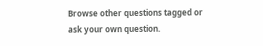Browse other questions tagged or ask your own question.